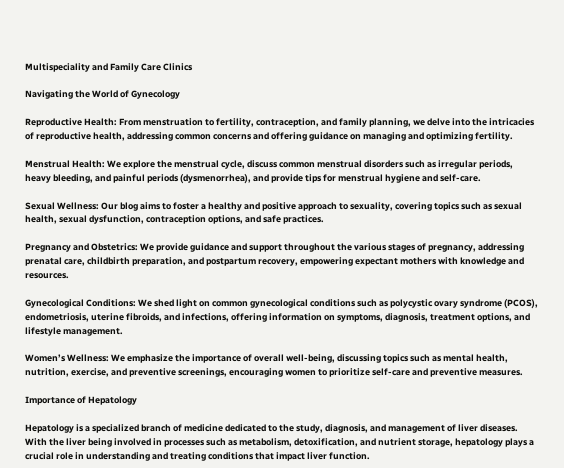Multispeciality and Family Care Clinics

Navigating the World of Gynecology

Reproductive Health: From menstruation to fertility, contraception, and family planning, we delve into the intricacies of reproductive health, addressing common concerns and offering guidance on managing and optimizing fertility.

Menstrual Health: We explore the menstrual cycle, discuss common menstrual disorders such as irregular periods, heavy bleeding, and painful periods (dysmenorrhea), and provide tips for menstrual hygiene and self-care.

Sexual Wellness: Our blog aims to foster a healthy and positive approach to sexuality, covering topics such as sexual health, sexual dysfunction, contraception options, and safe practices.

Pregnancy and Obstetrics: We provide guidance and support throughout the various stages of pregnancy, addressing prenatal care, childbirth preparation, and postpartum recovery, empowering expectant mothers with knowledge and resources.

Gynecological Conditions: We shed light on common gynecological conditions such as polycystic ovary syndrome (PCOS), endometriosis, uterine fibroids, and infections, offering information on symptoms, diagnosis, treatment options, and lifestyle management.

Women’s Wellness: We emphasize the importance of overall well-being, discussing topics such as mental health, nutrition, exercise, and preventive screenings, encouraging women to prioritize self-care and preventive measures.

Importance of Hepatology

Hepatology is a specialized branch of medicine dedicated to the study, diagnosis, and management of liver diseases. With the liver being involved in processes such as metabolism, detoxification, and nutrient storage, hepatology plays a crucial role in understanding and treating conditions that impact liver function.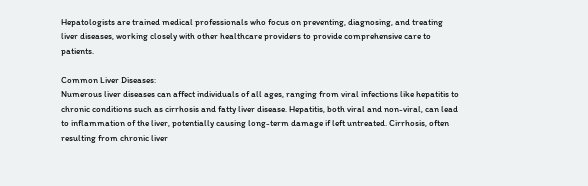Hepatologists are trained medical professionals who focus on preventing, diagnosing, and treating liver diseases, working closely with other healthcare providers to provide comprehensive care to patients.

Common Liver Diseases:
Numerous liver diseases can affect individuals of all ages, ranging from viral infections like hepatitis to chronic conditions such as cirrhosis and fatty liver disease. Hepatitis, both viral and non-viral, can lead to inflammation of the liver, potentially causing long-term damage if left untreated. Cirrhosis, often resulting from chronic liver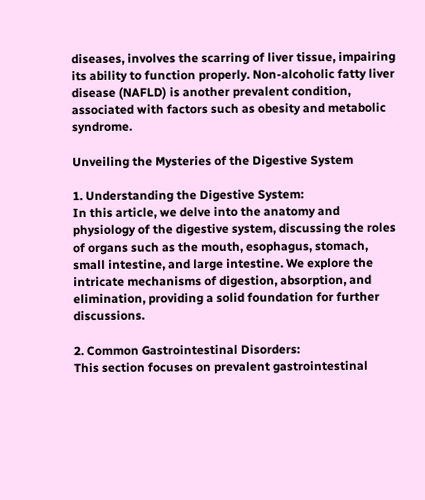diseases, involves the scarring of liver tissue, impairing its ability to function properly. Non-alcoholic fatty liver disease (NAFLD) is another prevalent condition, associated with factors such as obesity and metabolic syndrome.

Unveiling the Mysteries of the Digestive System

1. Understanding the Digestive System:
In this article, we delve into the anatomy and physiology of the digestive system, discussing the roles of organs such as the mouth, esophagus, stomach, small intestine, and large intestine. We explore the intricate mechanisms of digestion, absorption, and elimination, providing a solid foundation for further discussions.

2. Common Gastrointestinal Disorders:
This section focuses on prevalent gastrointestinal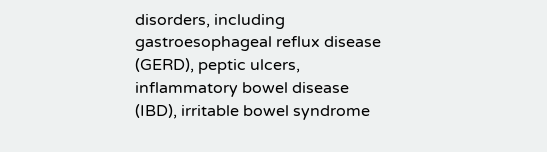disorders, including gastroesophageal reflux disease (GERD), peptic ulcers, inflammatory bowel disease (IBD), irritable bowel syndrome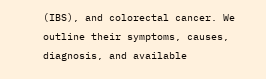(IBS), and colorectal cancer. We outline their symptoms, causes, diagnosis, and available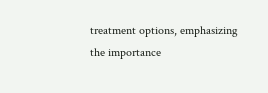treatment options, emphasizing the importance